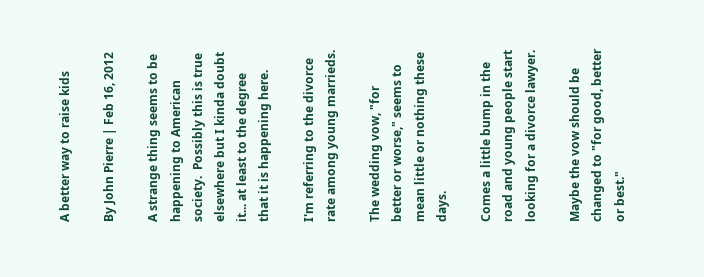A better way to raise kids

By John Pierre | Feb 16, 2012

A strange thing seems to be happening to American society.  Possibly this is true elsewhere but I kinda doubt it... at least to the degree that it is happening here.

I'm referring to the divorce rate among young marrieds.

The wedding vow, "for better or worse," seems to mean little or nothing these days.

Comes a little bump in the road and young people start looking for a divorce lawyer.

Maybe the vow should be changed to "for good, better or best."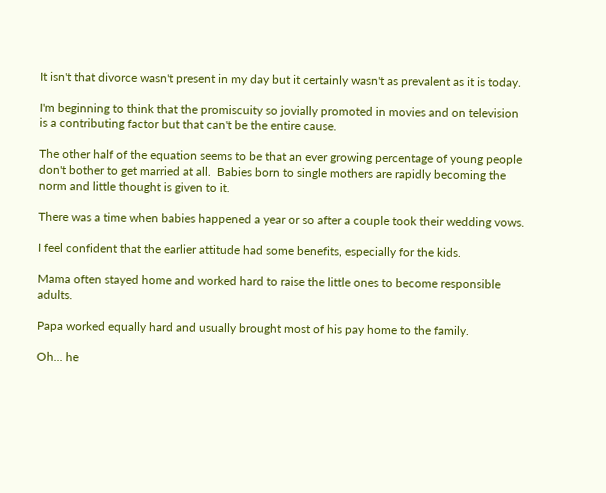It isn't that divorce wasn't present in my day but it certainly wasn't as prevalent as it is today.

I'm beginning to think that the promiscuity so jovially promoted in movies and on television is a contributing factor but that can't be the entire cause.

The other half of the equation seems to be that an ever growing percentage of young people don't bother to get married at all.  Babies born to single mothers are rapidly becoming the norm and little thought is given to it.

There was a time when babies happened a year or so after a couple took their wedding vows.

I feel confident that the earlier attitude had some benefits, especially for the kids.

Mama often stayed home and worked hard to raise the little ones to become responsible adults.

Papa worked equally hard and usually brought most of his pay home to the family.

Oh... he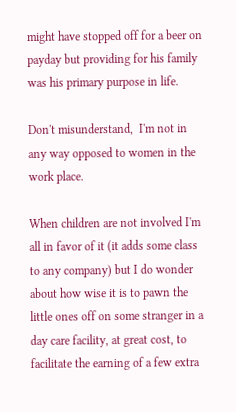might have stopped off for a beer on payday but providing for his family was his primary purpose in life.

Don't misunderstand,  I'm not in any way opposed to women in the work place.

When children are not involved I'm all in favor of it (it adds some class to any company) but I do wonder about how wise it is to pawn the little ones off on some stranger in a day care facility, at great cost, to facilitate the earning of a few extra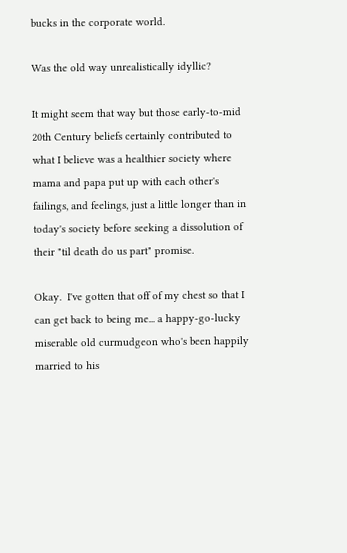bucks in the corporate world.

Was the old way unrealistically idyllic?

It might seem that way but those early-to-mid 20th Century beliefs certainly contributed to what I believe was a healthier society where mama and papa put up with each other's failings, and feelings, just a little longer than in today's society before seeking a dissolution of their "til death do us part" promise.

Okay.  I've gotten that off of my chest so that I can get back to being me... a happy-go-lucky miserable old curmudgeon who's been happily married to his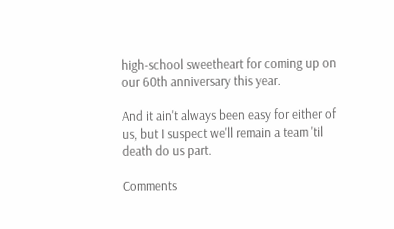high-school sweetheart for coming up on our 60th anniversary this year.

And it ain't always been easy for either of us, but I suspect we'll remain a team 'til death do us part.

Comments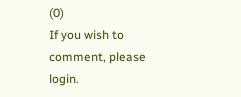(0)
If you wish to comment, please login.